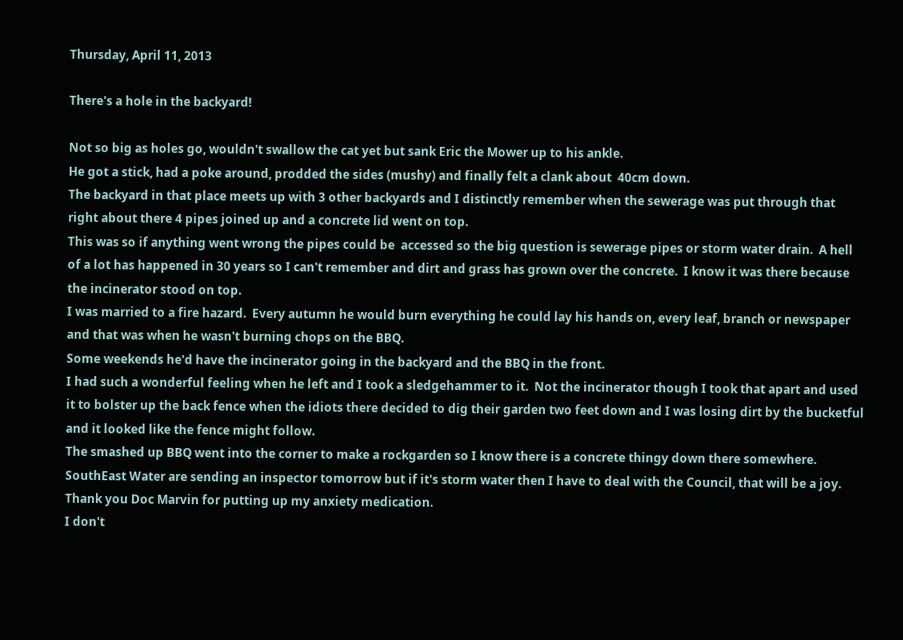Thursday, April 11, 2013

There's a hole in the backyard!

Not so big as holes go, wouldn't swallow the cat yet but sank Eric the Mower up to his ankle.
He got a stick, had a poke around, prodded the sides (mushy) and finally felt a clank about  40cm down.
The backyard in that place meets up with 3 other backyards and I distinctly remember when the sewerage was put through that right about there 4 pipes joined up and a concrete lid went on top.
This was so if anything went wrong the pipes could be  accessed so the big question is sewerage pipes or storm water drain.  A hell of a lot has happened in 30 years so I can't remember and dirt and grass has grown over the concrete.  I know it was there because the incinerator stood on top.
I was married to a fire hazard.  Every autumn he would burn everything he could lay his hands on, every leaf, branch or newspaper and that was when he wasn't burning chops on the BBQ.
Some weekends he'd have the incinerator going in the backyard and the BBQ in the front.
I had such a wonderful feeling when he left and I took a sledgehammer to it.  Not the incinerator though I took that apart and used it to bolster up the back fence when the idiots there decided to dig their garden two feet down and I was losing dirt by the bucketful and it looked like the fence might follow.
The smashed up BBQ went into the corner to make a rockgarden so I know there is a concrete thingy down there somewhere.
SouthEast Water are sending an inspector tomorrow but if it's storm water then I have to deal with the Council, that will be a joy.  Thank you Doc Marvin for putting up my anxiety medication.
I don't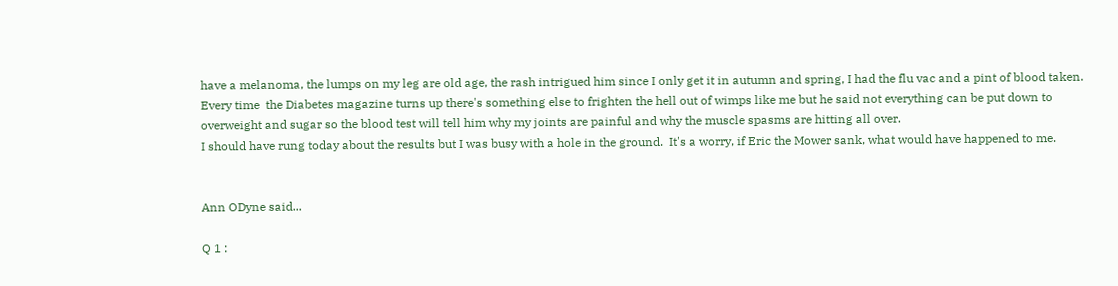have a melanoma, the lumps on my leg are old age, the rash intrigued him since I only get it in autumn and spring, I had the flu vac and a pint of blood taken.  Every time  the Diabetes magazine turns up there's something else to frighten the hell out of wimps like me but he said not everything can be put down to overweight and sugar so the blood test will tell him why my joints are painful and why the muscle spasms are hitting all over.
I should have rung today about the results but I was busy with a hole in the ground.  It's a worry, if Eric the Mower sank, what would have happened to me.


Ann ODyne said...

Q 1 :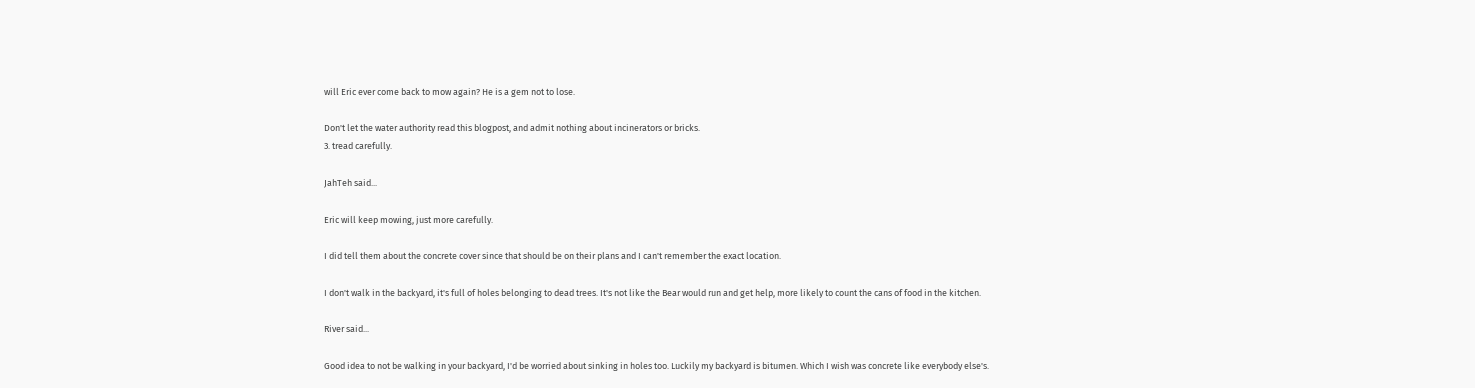will Eric ever come back to mow again? He is a gem not to lose.

Don't let the water authority read this blogpost, and admit nothing about incinerators or bricks.
3. tread carefully.

JahTeh said...

Eric will keep mowing, just more carefully.

I did tell them about the concrete cover since that should be on their plans and I can't remember the exact location.

I don't walk in the backyard, it's full of holes belonging to dead trees. It's not like the Bear would run and get help, more likely to count the cans of food in the kitchen.

River said...

Good idea to not be walking in your backyard, I'd be worried about sinking in holes too. Luckily my backyard is bitumen. Which I wish was concrete like everybody else's.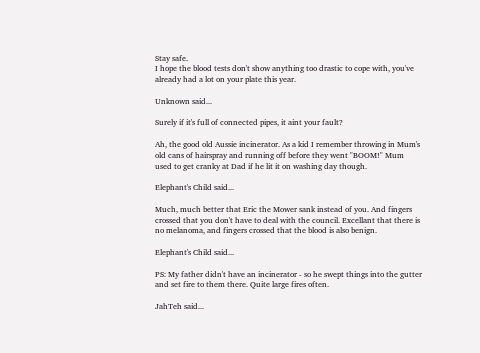Stay safe.
I hope the blood tests don't show anything too drastic to cope with, you've already had a lot on your plate this year.

Unknown said...

Surely if it's full of connected pipes, it aint your fault?

Ah, the good old Aussie incinerator. As a kid I remember throwing in Mum's old cans of hairspray and running off before they went "BOOM!" Mum used to get cranky at Dad if he lit it on washing day though.

Elephant's Child said...

Much, much better that Eric the Mower sank instead of you. And fingers crossed that you don't have to deal with the council. Excellant that there is no melanoma, and fingers crossed that the blood is also benign.

Elephant's Child said...

PS: My father didn't have an incinerator - so he swept things into the gutter and set fire to them there. Quite large fires often.

JahTeh said...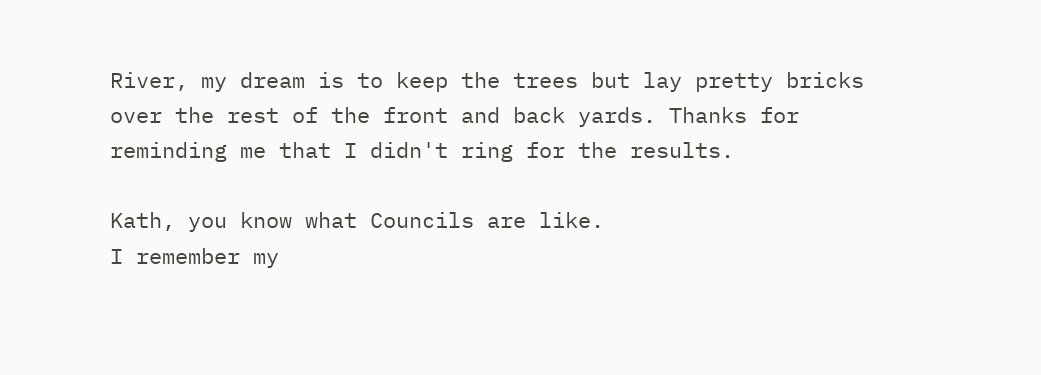River, my dream is to keep the trees but lay pretty bricks over the rest of the front and back yards. Thanks for reminding me that I didn't ring for the results.

Kath, you know what Councils are like.
I remember my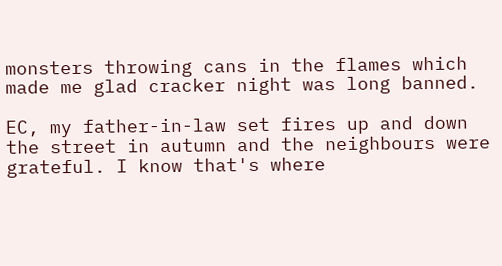monsters throwing cans in the flames which made me glad cracker night was long banned.

EC, my father-in-law set fires up and down the street in autumn and the neighbours were grateful. I know that's where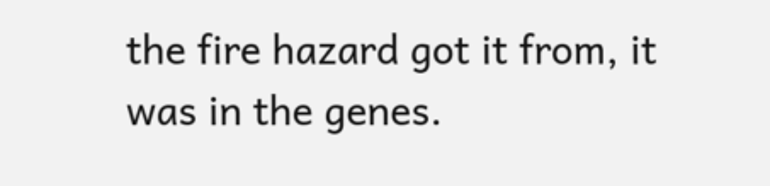the fire hazard got it from, it was in the genes.